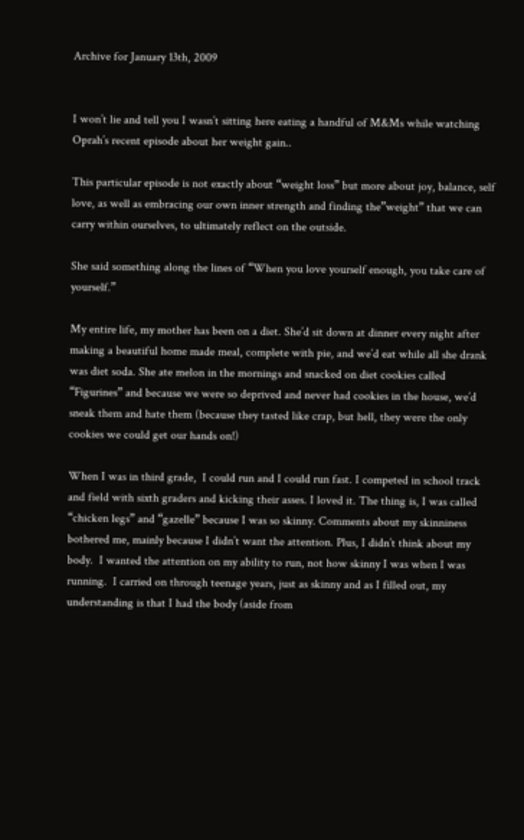Archive for January 13th, 2009


I won’t lie and tell you I wasn’t sitting here eating a handful of M&Ms while watching Oprah’s recent episode about her weight gain..

This particular episode is not exactly about “weight loss” but more about joy, balance, self love, as well as embracing our own inner strength and finding the”weight” that we can carry within ourselves, to ultimately reflect on the outside.

She said something along the lines of “When you love yourself enough, you take care of yourself.”

My entire life, my mother has been on a diet. She’d sit down at dinner every night after making a beautiful home made meal, complete with pie, and we’d eat while all she drank was diet soda. She ate melon in the mornings and snacked on diet cookies called “Figurines” and because we were so deprived and never had cookies in the house, we’d sneak them and hate them (because they tasted like crap, but hell, they were the only cookies we could get our hands on!)

When I was in third grade,  I could run and I could run fast. I competed in school track and field with sixth graders and kicking their asses. I loved it. The thing is, I was called “chicken legs” and “gazelle” because I was so skinny. Comments about my skinniness bothered me, mainly because I didn’t want the attention. Plus, I didn’t think about my body.  I wanted the attention on my ability to run, not how skinny I was when I was running.  I carried on through teenage years, just as skinny and as I filled out, my understanding is that I had the body (aside from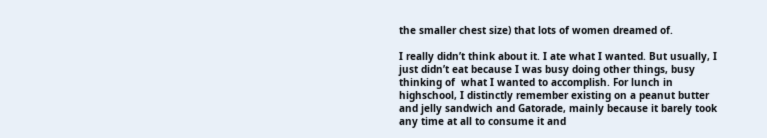the smaller chest size) that lots of women dreamed of.

I really didn’t think about it. I ate what I wanted. But usually, I just didn’t eat because I was busy doing other things, busy thinking of  what I wanted to accomplish. For lunch in highschool, I distinctly remember existing on a peanut butter and jelly sandwich and Gatorade, mainly because it barely took any time at all to consume it and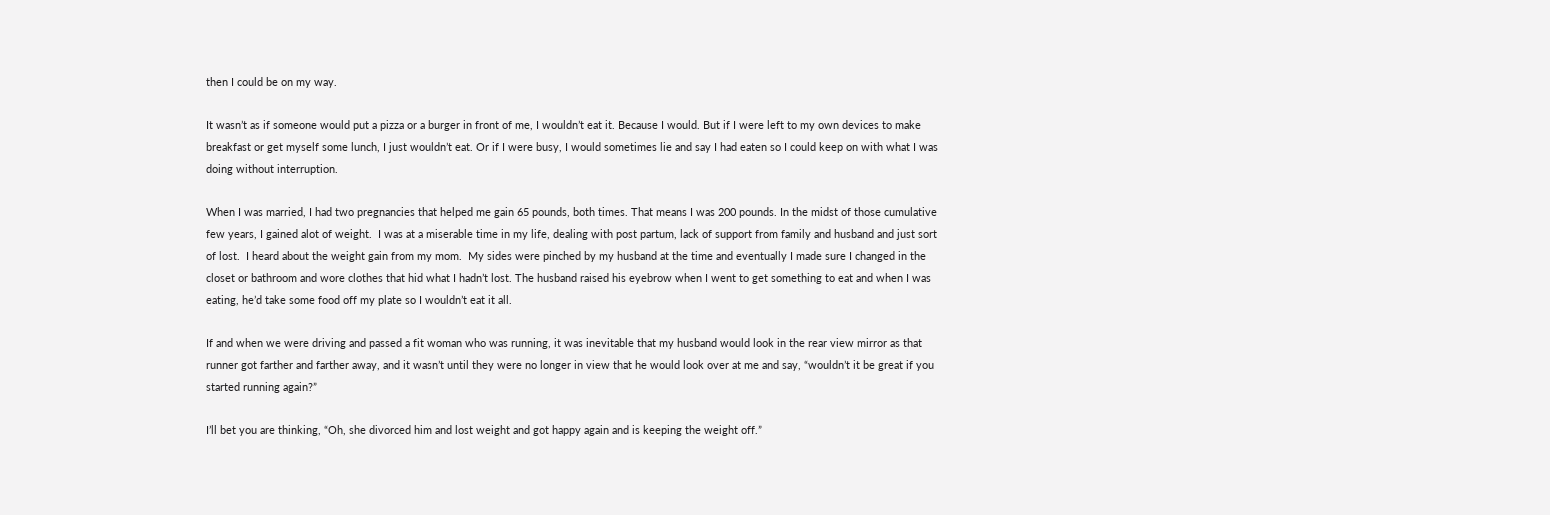then I could be on my way.

It wasn’t as if someone would put a pizza or a burger in front of me, I wouldn’t eat it. Because I would. But if I were left to my own devices to make breakfast or get myself some lunch, I just wouldn’t eat. Or if I were busy, I would sometimes lie and say I had eaten so I could keep on with what I was doing without interruption.

When I was married, I had two pregnancies that helped me gain 65 pounds, both times. That means I was 200 pounds. In the midst of those cumulative few years, I gained alot of weight.  I was at a miserable time in my life, dealing with post partum, lack of support from family and husband and just sort of lost.  I heard about the weight gain from my mom.  My sides were pinched by my husband at the time and eventually I made sure I changed in the closet or bathroom and wore clothes that hid what I hadn’t lost. The husband raised his eyebrow when I went to get something to eat and when I was eating, he’d take some food off my plate so I wouldn’t eat it all.

If and when we were driving and passed a fit woman who was running, it was inevitable that my husband would look in the rear view mirror as that runner got farther and farther away, and it wasn’t until they were no longer in view that he would look over at me and say, “wouldn’t it be great if you started running again?”

I’ll bet you are thinking, “Oh, she divorced him and lost weight and got happy again and is keeping the weight off.”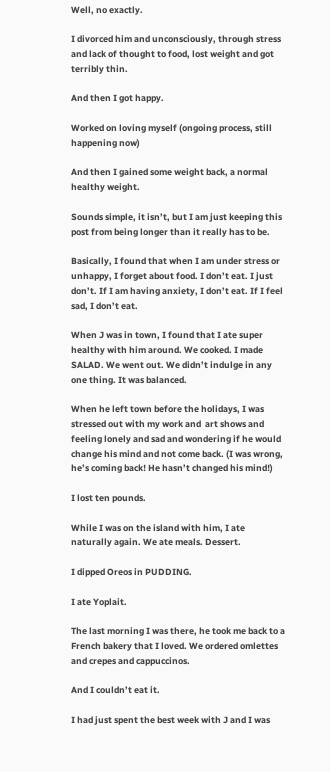Well, no exactly.

I divorced him and unconsciously, through stress and lack of thought to food, lost weight and got terribly thin.

And then I got happy.

Worked on loving myself (ongoing process, still happening now)

And then I gained some weight back, a normal healthy weight.

Sounds simple, it isn’t, but I am just keeping this post from being longer than it really has to be.

Basically, I found that when I am under stress or unhappy, I forget about food. I don’t eat. I just don’t. If I am having anxiety, I don’t eat. If I feel sad, I don’t eat.

When J was in town, I found that I ate super healthy with him around. We cooked. I made SALAD. We went out. We didn’t indulge in any one thing. It was balanced.

When he left town before the holidays, I was stressed out with my work and  art shows and feeling lonely and sad and wondering if he would change his mind and not come back. (I was wrong, he’s coming back! He hasn’t changed his mind!)

I lost ten pounds.

While I was on the island with him, I ate naturally again. We ate meals. Dessert.

I dipped Oreos in PUDDING.

I ate Yoplait.

The last morning I was there, he took me back to a French bakery that I loved. We ordered omlettes and crepes and cappuccinos.

And I couldn’t eat it.

I had just spent the best week with J and I was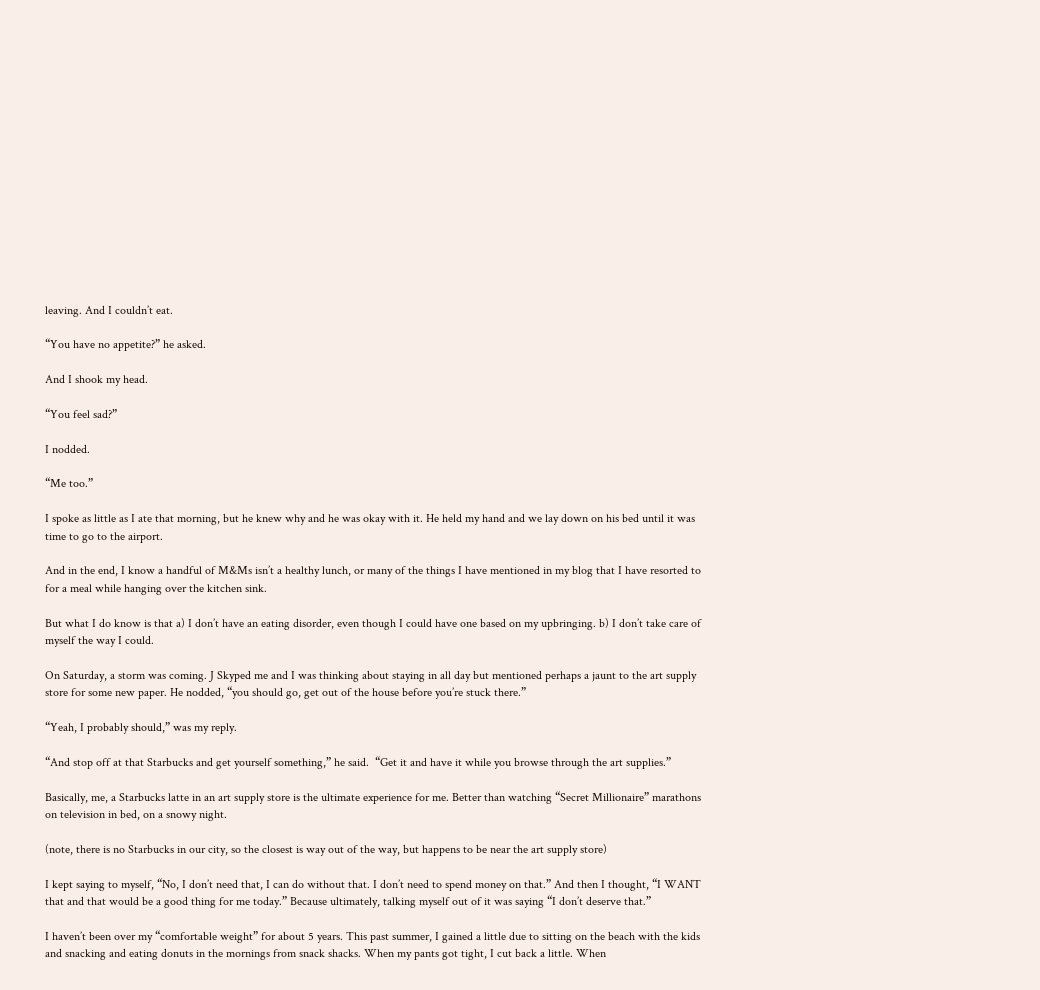leaving. And I couldn’t eat.

“You have no appetite?” he asked.

And I shook my head.

“You feel sad?”

I nodded.

“Me too.”

I spoke as little as I ate that morning, but he knew why and he was okay with it. He held my hand and we lay down on his bed until it was time to go to the airport.

And in the end, I know a handful of M&Ms isn’t a healthy lunch, or many of the things I have mentioned in my blog that I have resorted to for a meal while hanging over the kitchen sink.

But what I do know is that a) I don’t have an eating disorder, even though I could have one based on my upbringing. b) I don’t take care of myself the way I could.

On Saturday, a storm was coming. J Skyped me and I was thinking about staying in all day but mentioned perhaps a jaunt to the art supply store for some new paper. He nodded, “you should go, get out of the house before you’re stuck there.”

“Yeah, I probably should,” was my reply.

“And stop off at that Starbucks and get yourself something,” he said.  “Get it and have it while you browse through the art supplies.”

Basically, me, a Starbucks latte in an art supply store is the ultimate experience for me. Better than watching “Secret Millionaire” marathons on television in bed, on a snowy night.

(note, there is no Starbucks in our city, so the closest is way out of the way, but happens to be near the art supply store)

I kept saying to myself, “No, I don’t need that, I can do without that. I don’t need to spend money on that.” And then I thought, “I WANT that and that would be a good thing for me today.” Because ultimately, talking myself out of it was saying “I don’t deserve that.”

I haven’t been over my “comfortable weight” for about 5 years. This past summer, I gained a little due to sitting on the beach with the kids and snacking and eating donuts in the mornings from snack shacks. When my pants got tight, I cut back a little. When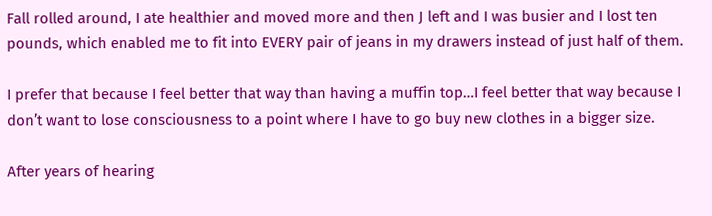Fall rolled around, I ate healthier and moved more and then J left and I was busier and I lost ten pounds, which enabled me to fit into EVERY pair of jeans in my drawers instead of just half of them.

I prefer that because I feel better that way than having a muffin top…I feel better that way because I don’t want to lose consciousness to a point where I have to go buy new clothes in a bigger size.

After years of hearing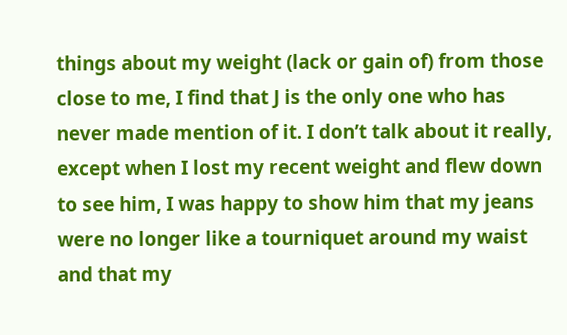things about my weight (lack or gain of) from those close to me, I find that J is the only one who has never made mention of it. I don’t talk about it really, except when I lost my recent weight and flew down to see him, I was happy to show him that my jeans were no longer like a tourniquet around my waist and that my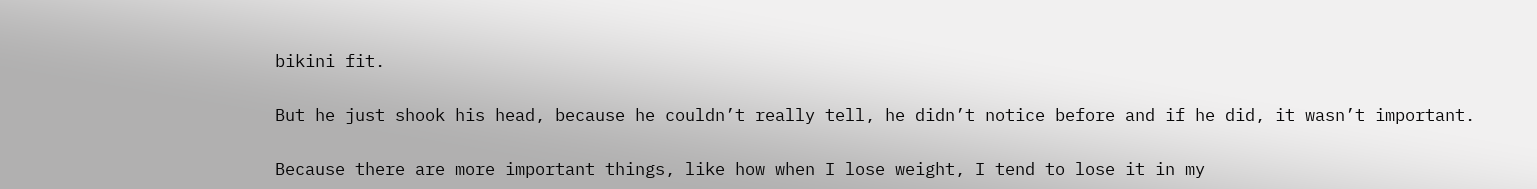bikini fit.

But he just shook his head, because he couldn’t really tell, he didn’t notice before and if he did, it wasn’t important.

Because there are more important things, like how when I lose weight, I tend to lose it in my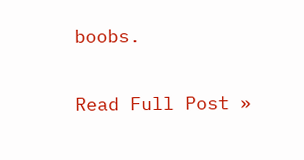boobs.

Read Full Post »